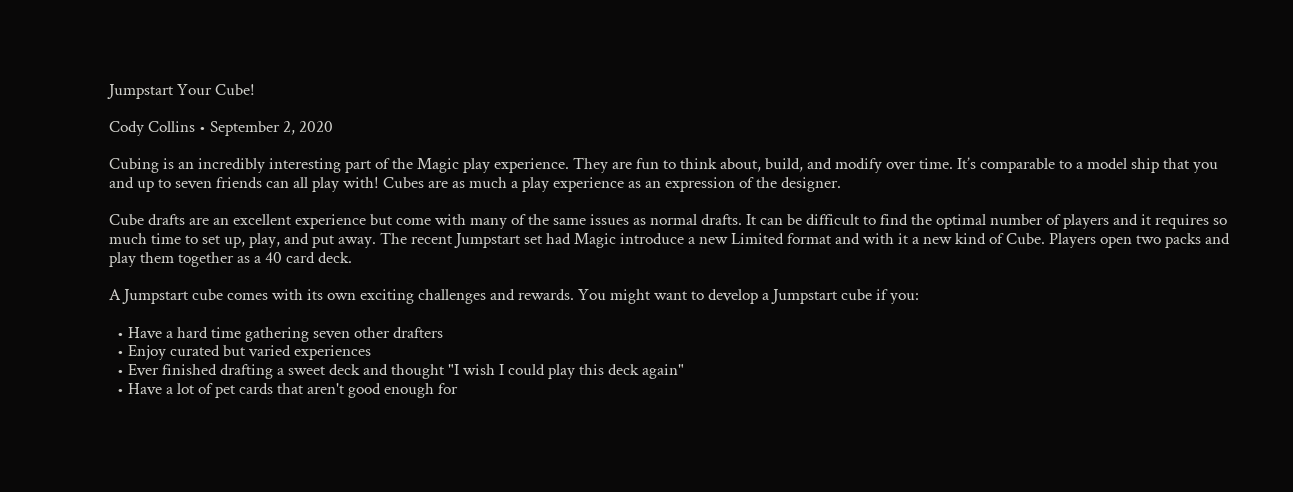Jumpstart Your Cube!

Cody Collins • September 2, 2020

Cubing is an incredibly interesting part of the Magic play experience. They are fun to think about, build, and modify over time. It’s comparable to a model ship that you and up to seven friends can all play with! Cubes are as much a play experience as an expression of the designer.

Cube drafts are an excellent experience but come with many of the same issues as normal drafts. It can be difficult to find the optimal number of players and it requires so much time to set up, play, and put away. The recent Jumpstart set had Magic introduce a new Limited format and with it a new kind of Cube. Players open two packs and play them together as a 40 card deck.

A Jumpstart cube comes with its own exciting challenges and rewards. You might want to develop a Jumpstart cube if you:

  • Have a hard time gathering seven other drafters
  • Enjoy curated but varied experiences
  • Ever finished drafting a sweet deck and thought "I wish I could play this deck again"
  • Have a lot of pet cards that aren't good enough for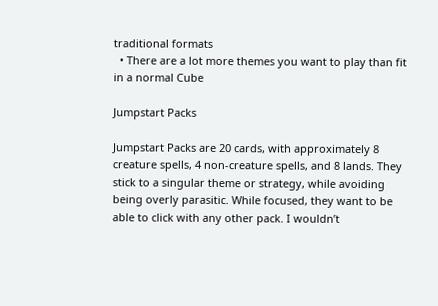traditional formats
  • There are a lot more themes you want to play than fit in a normal Cube

Jumpstart Packs

Jumpstart Packs are 20 cards, with approximately 8 creature spells, 4 non-creature spells, and 8 lands. They stick to a singular theme or strategy, while avoiding being overly parasitic. While focused, they want to be able to click with any other pack. I wouldn’t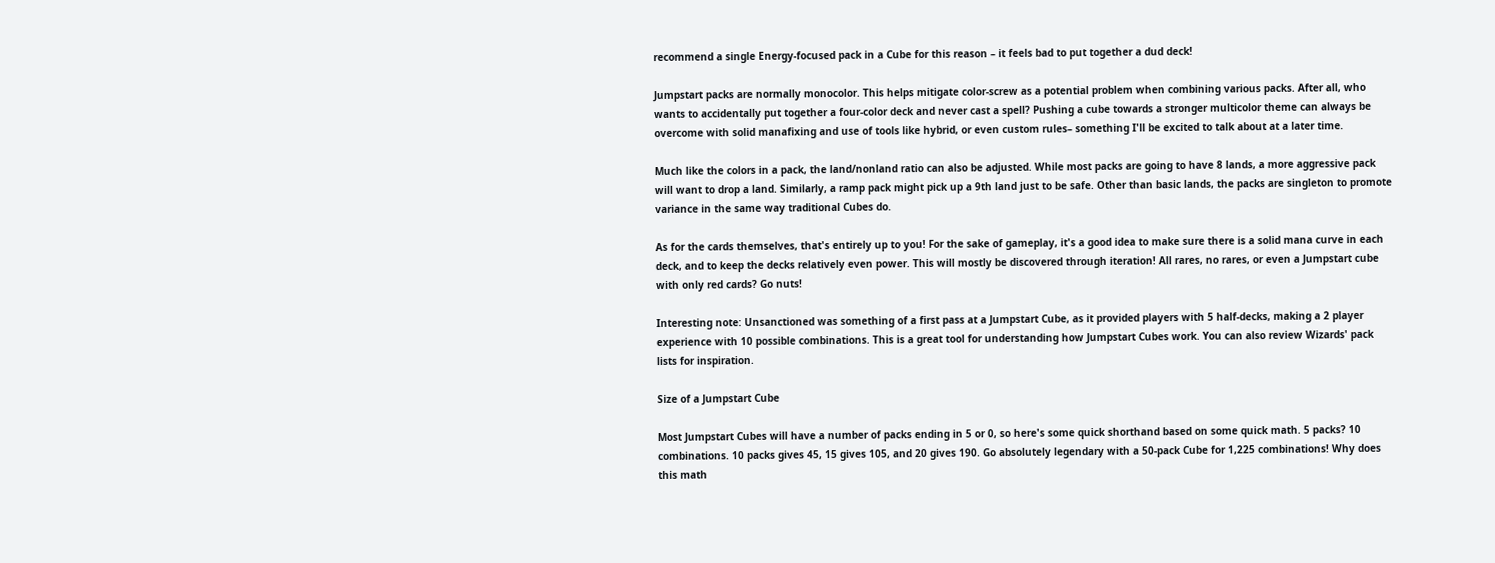recommend a single Energy-focused pack in a Cube for this reason – it feels bad to put together a dud deck!

Jumpstart packs are normally monocolor. This helps mitigate color-screw as a potential problem when combining various packs. After all, who wants to accidentally put together a four-color deck and never cast a spell? Pushing a cube towards a stronger multicolor theme can always be overcome with solid manafixing and use of tools like hybrid, or even custom rules– something I'll be excited to talk about at a later time.

Much like the colors in a pack, the land/nonland ratio can also be adjusted. While most packs are going to have 8 lands, a more aggressive pack will want to drop a land. Similarly, a ramp pack might pick up a 9th land just to be safe. Other than basic lands, the packs are singleton to promote variance in the same way traditional Cubes do.

As for the cards themselves, that's entirely up to you! For the sake of gameplay, it's a good idea to make sure there is a solid mana curve in each deck, and to keep the decks relatively even power. This will mostly be discovered through iteration! All rares, no rares, or even a Jumpstart cube with only red cards? Go nuts!

Interesting note: Unsanctioned was something of a first pass at a Jumpstart Cube, as it provided players with 5 half-decks, making a 2 player experience with 10 possible combinations. This is a great tool for understanding how Jumpstart Cubes work. You can also review Wizards' pack lists for inspiration.

Size of a Jumpstart Cube

Most Jumpstart Cubes will have a number of packs ending in 5 or 0, so here's some quick shorthand based on some quick math. 5 packs? 10 combinations. 10 packs gives 45, 15 gives 105, and 20 gives 190. Go absolutely legendary with a 50-pack Cube for 1,225 combinations! Why does this math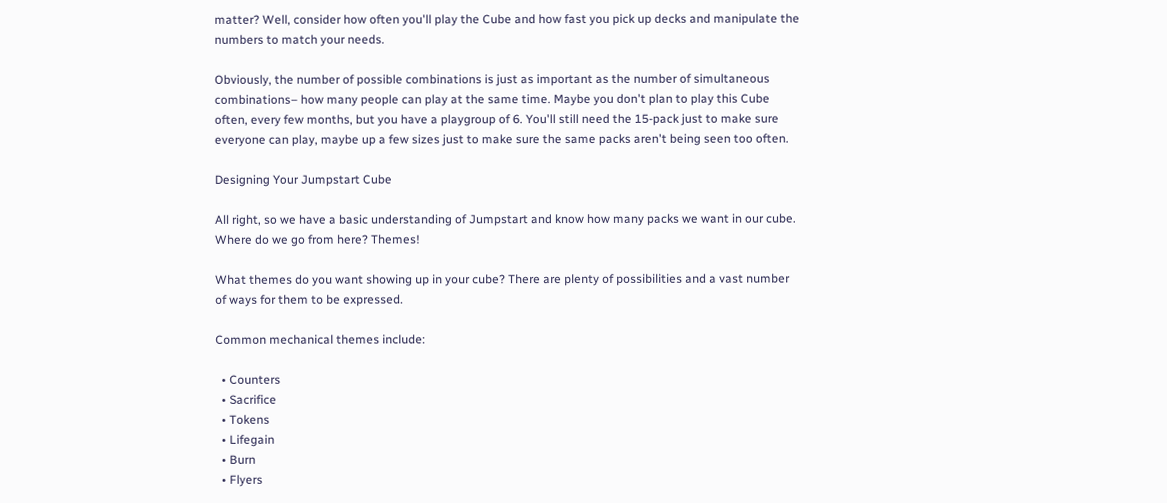matter? Well, consider how often you'll play the Cube and how fast you pick up decks and manipulate the numbers to match your needs.

Obviously, the number of possible combinations is just as important as the number of simultaneous combinations– how many people can play at the same time. Maybe you don't plan to play this Cube often, every few months, but you have a playgroup of 6. You'll still need the 15-pack just to make sure everyone can play, maybe up a few sizes just to make sure the same packs aren't being seen too often.

Designing Your Jumpstart Cube

All right, so we have a basic understanding of Jumpstart and know how many packs we want in our cube. Where do we go from here? Themes!

What themes do you want showing up in your cube? There are plenty of possibilities and a vast number of ways for them to be expressed.

Common mechanical themes include:

  • Counters
  • Sacrifice
  • Tokens
  • Lifegain
  • Burn
  • Flyers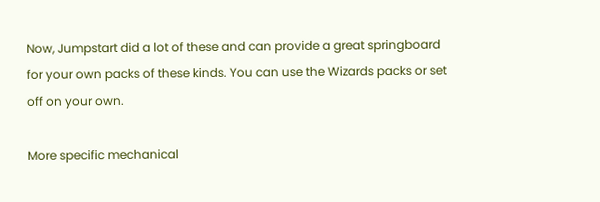Now, Jumpstart did a lot of these and can provide a great springboard for your own packs of these kinds. You can use the Wizards packs or set off on your own.

More specific mechanical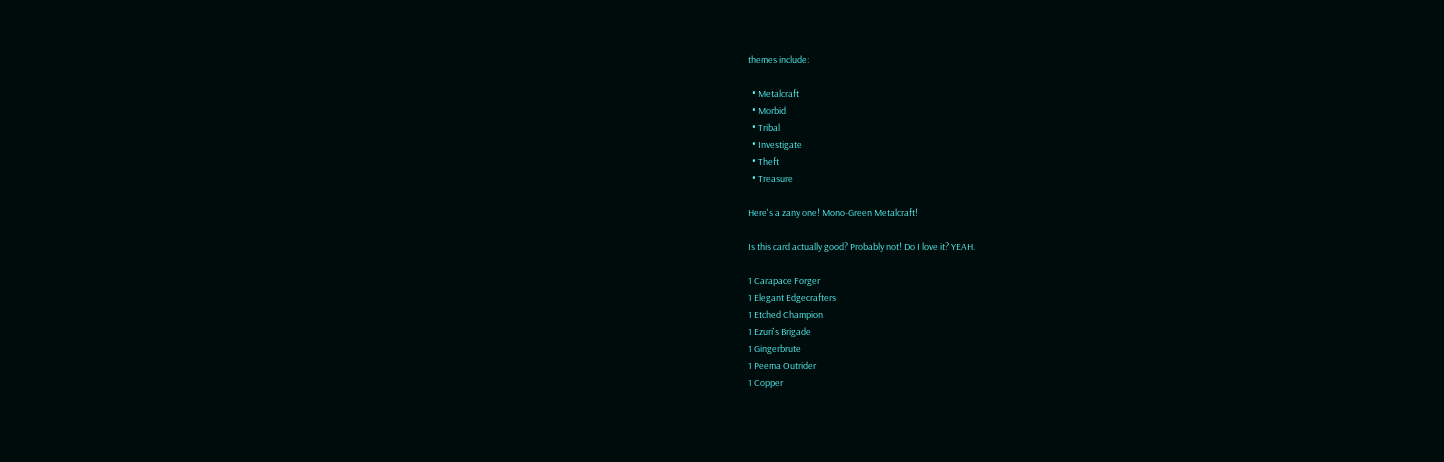themes include:

  • Metalcraft
  • Morbid
  • Tribal
  • Investigate
  • Theft
  • Treasure

Here's a zany one! Mono-Green Metalcraft!

Is this card actually good? Probably not! Do I love it? YEAH.

1 Carapace Forger
1 Elegant Edgecrafters
1 Etched Champion
1 Ezuri's Brigade
1 Gingerbrute
1 Peema Outrider
1 Copper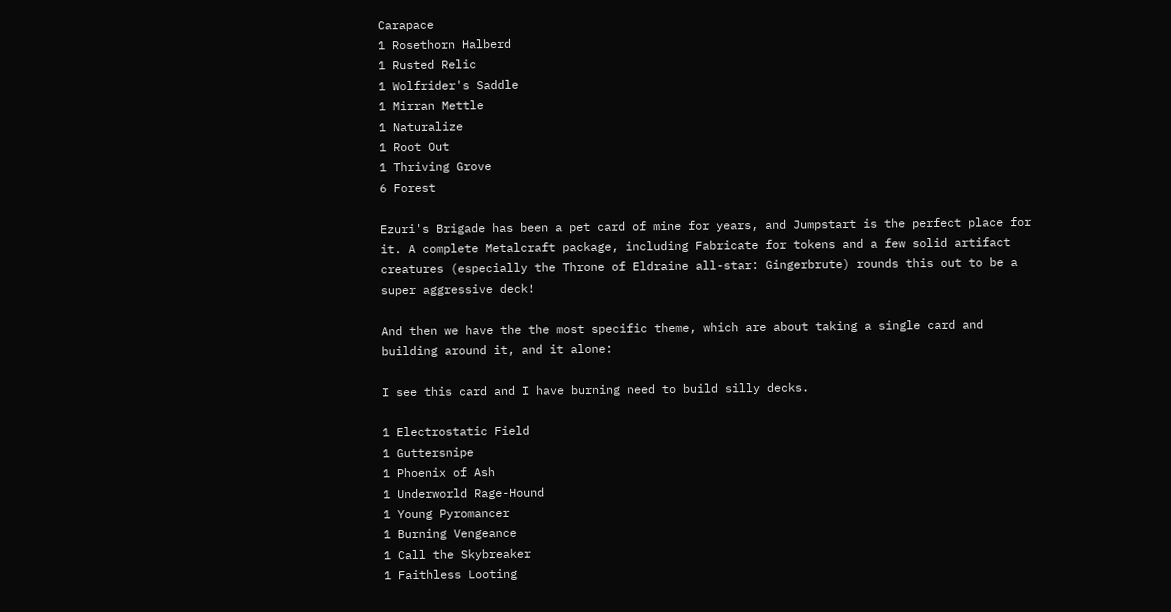Carapace
1 Rosethorn Halberd
1 Rusted Relic
1 Wolfrider's Saddle
1 Mirran Mettle
1 Naturalize
1 Root Out
1 Thriving Grove
6 Forest

Ezuri's Brigade has been a pet card of mine for years, and Jumpstart is the perfect place for it. A complete Metalcraft package, including Fabricate for tokens and a few solid artifact creatures (especially the Throne of Eldraine all-star: Gingerbrute) rounds this out to be a super aggressive deck!

And then we have the the most specific theme, which are about taking a single card and building around it, and it alone:

I see this card and I have burning need to build silly decks.

1 Electrostatic Field
1 Guttersnipe
1 Phoenix of Ash
1 Underworld Rage-Hound
1 Young Pyromancer
1 Burning Vengeance
1 Call the Skybreaker
1 Faithless Looting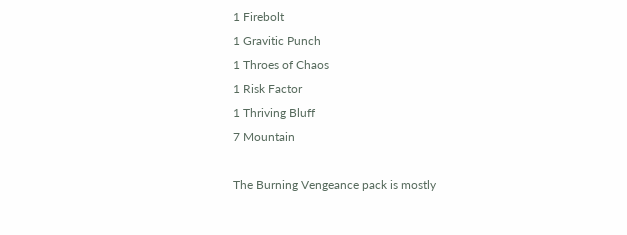1 Firebolt
1 Gravitic Punch
1 Throes of Chaos
1 Risk Factor
1 Thriving Bluff
7 Mountain

The Burning Vengeance pack is mostly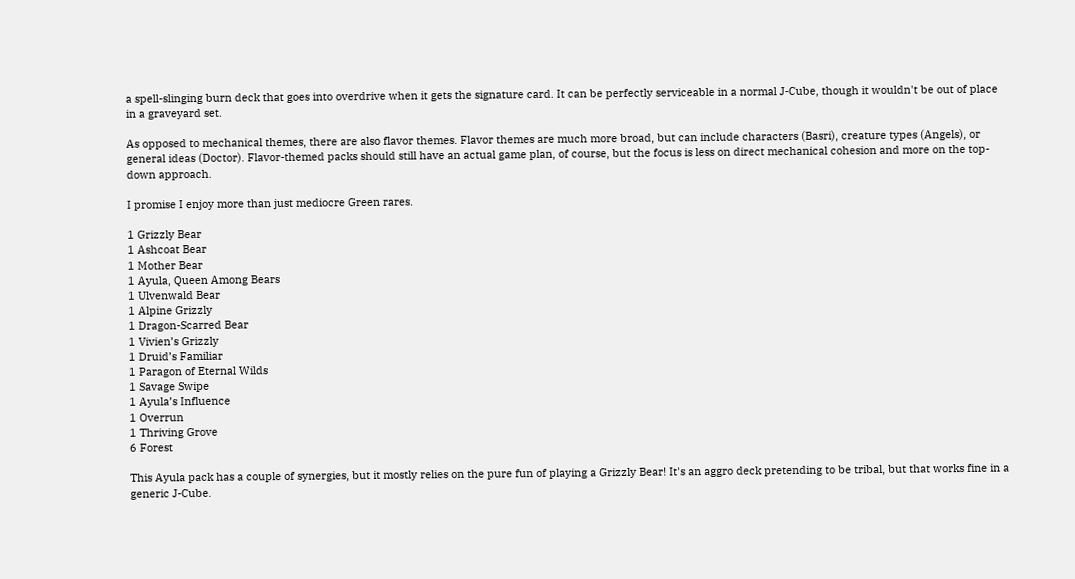a spell-slinging burn deck that goes into overdrive when it gets the signature card. It can be perfectly serviceable in a normal J-Cube, though it wouldn't be out of place in a graveyard set.

As opposed to mechanical themes, there are also flavor themes. Flavor themes are much more broad, but can include characters (Basri), creature types (Angels), or general ideas (Doctor). Flavor-themed packs should still have an actual game plan, of course, but the focus is less on direct mechanical cohesion and more on the top-down approach.

I promise I enjoy more than just mediocre Green rares.

1 Grizzly Bear
1 Ashcoat Bear
1 Mother Bear
1 Ayula, Queen Among Bears
1 Ulvenwald Bear
1 Alpine Grizzly
1 Dragon-Scarred Bear
1 Vivien’s Grizzly
1 Druid’s Familiar
1 Paragon of Eternal Wilds
1 Savage Swipe
1 Ayula’s Influence
1 Overrun
1 Thriving Grove
6 Forest

This Ayula pack has a couple of synergies, but it mostly relies on the pure fun of playing a Grizzly Bear! It's an aggro deck pretending to be tribal, but that works fine in a generic J-Cube.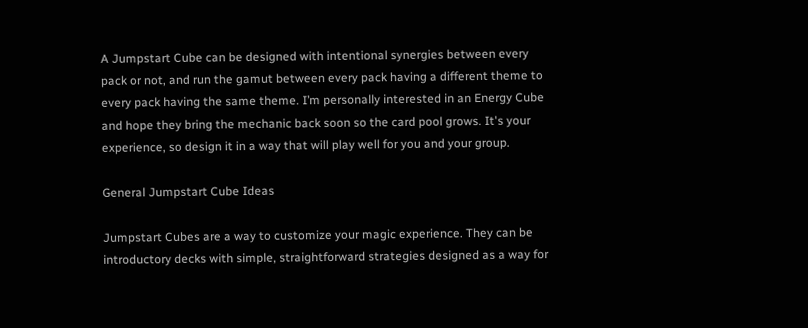A Jumpstart Cube can be designed with intentional synergies between every pack or not, and run the gamut between every pack having a different theme to every pack having the same theme. I’m personally interested in an Energy Cube and hope they bring the mechanic back soon so the card pool grows. It's your experience, so design it in a way that will play well for you and your group.

General Jumpstart Cube Ideas

Jumpstart Cubes are a way to customize your magic experience. They can be introductory decks with simple, straightforward strategies designed as a way for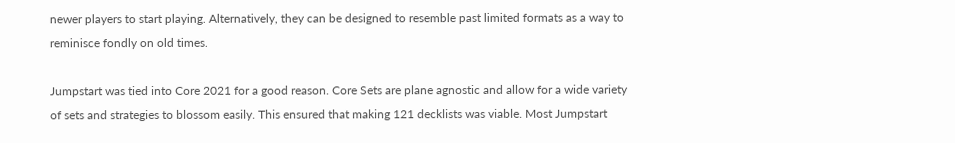newer players to start playing. Alternatively, they can be designed to resemble past limited formats as a way to reminisce fondly on old times.

Jumpstart was tied into Core 2021 for a good reason. Core Sets are plane agnostic and allow for a wide variety of sets and strategies to blossom easily. This ensured that making 121 decklists was viable. Most Jumpstart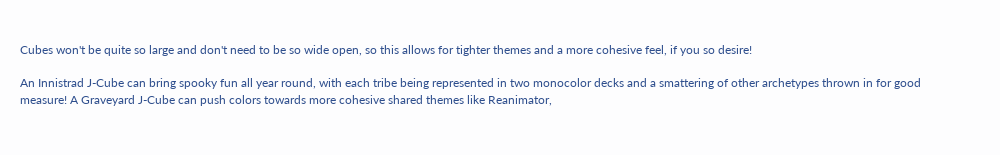Cubes won't be quite so large and don't need to be so wide open, so this allows for tighter themes and a more cohesive feel, if you so desire!

An Innistrad J-Cube can bring spooky fun all year round, with each tribe being represented in two monocolor decks and a smattering of other archetypes thrown in for good measure! A Graveyard J-Cube can push colors towards more cohesive shared themes like Reanimator,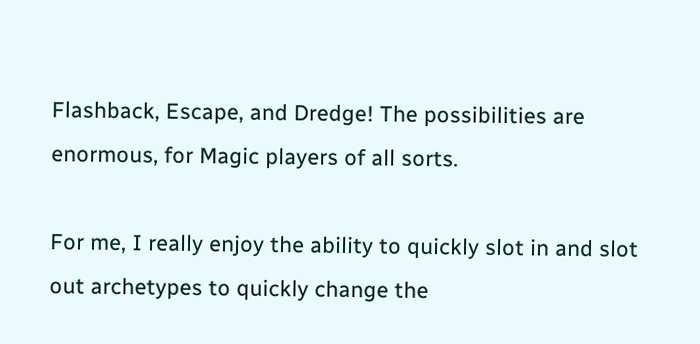Flashback, Escape, and Dredge! The possibilities are enormous, for Magic players of all sorts.

For me, I really enjoy the ability to quickly slot in and slot out archetypes to quickly change the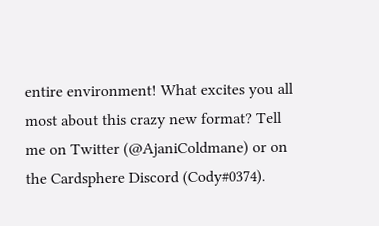entire environment! What excites you all most about this crazy new format? Tell me on Twitter (@AjaniColdmane) or on the Cardsphere Discord (Cody#0374).